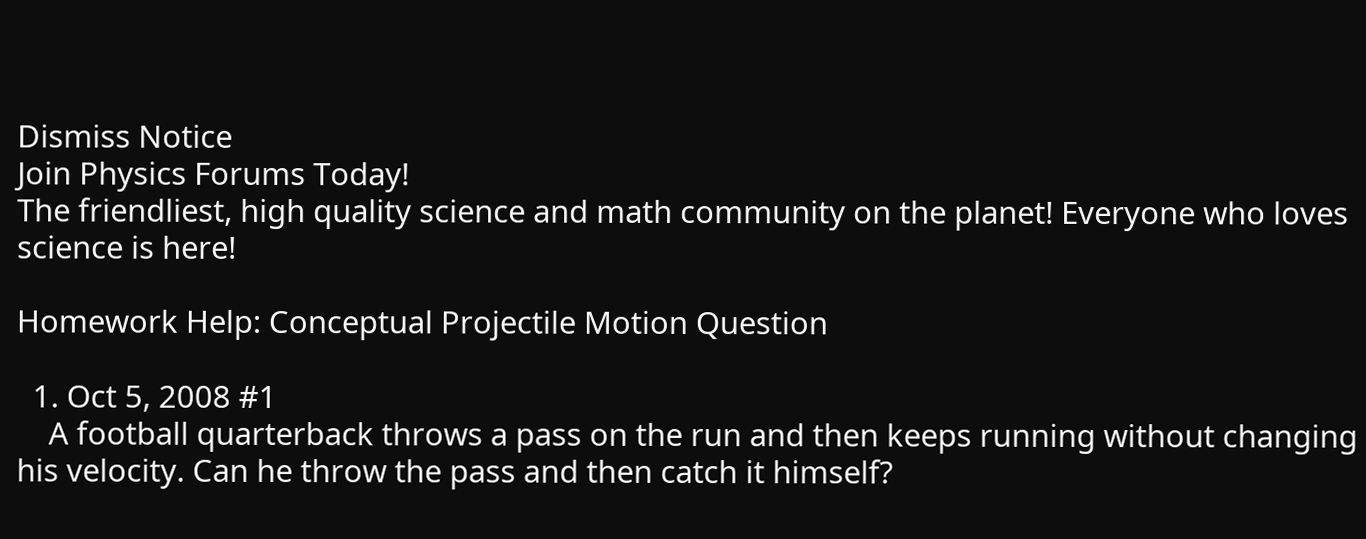Dismiss Notice
Join Physics Forums Today!
The friendliest, high quality science and math community on the planet! Everyone who loves science is here!

Homework Help: Conceptual Projectile Motion Question

  1. Oct 5, 2008 #1
    A football quarterback throws a pass on the run and then keeps running without changing his velocity. Can he throw the pass and then catch it himself?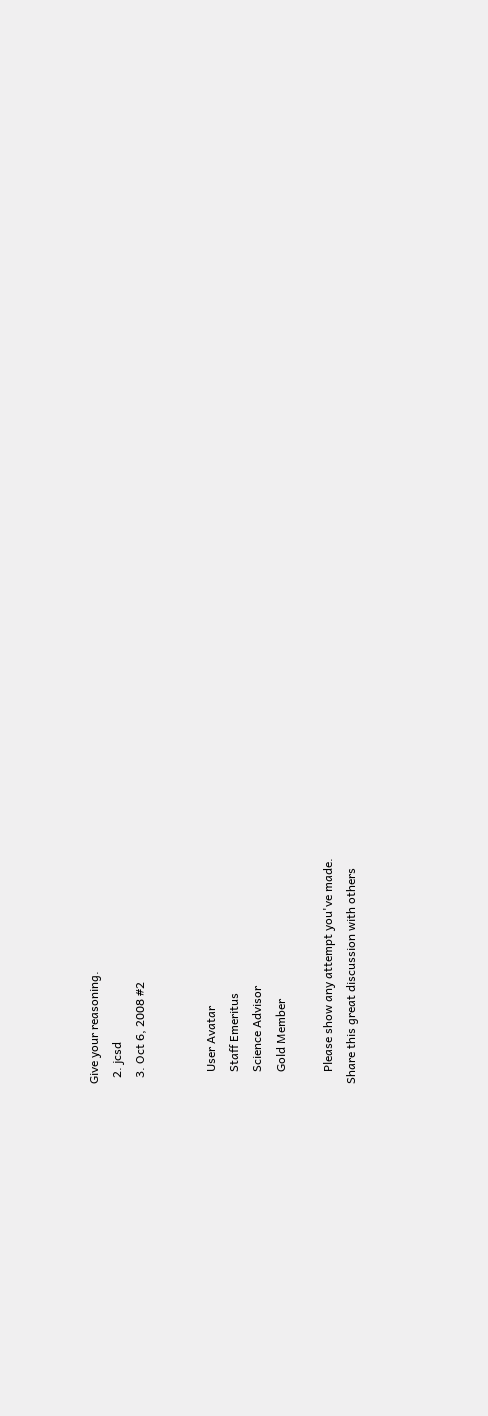Give your reasoning.
  2. jcsd
  3. Oct 6, 2008 #2


    User Avatar
    Staff Emeritus
    Science Advisor
    Gold Member

    Please show any attempt you've made.
Share this great discussion with others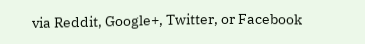via Reddit, Google+, Twitter, or Facebook